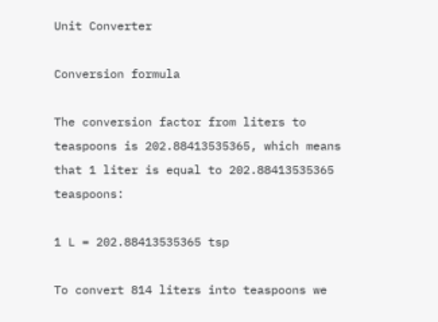Unit Converter

Conversion formula

The conversion factor from liters to teaspoons is 202.88413535365, which means that 1 liter is equal to 202.88413535365 teaspoons:

1 L = 202.88413535365 tsp

To convert 814 liters into teaspoons we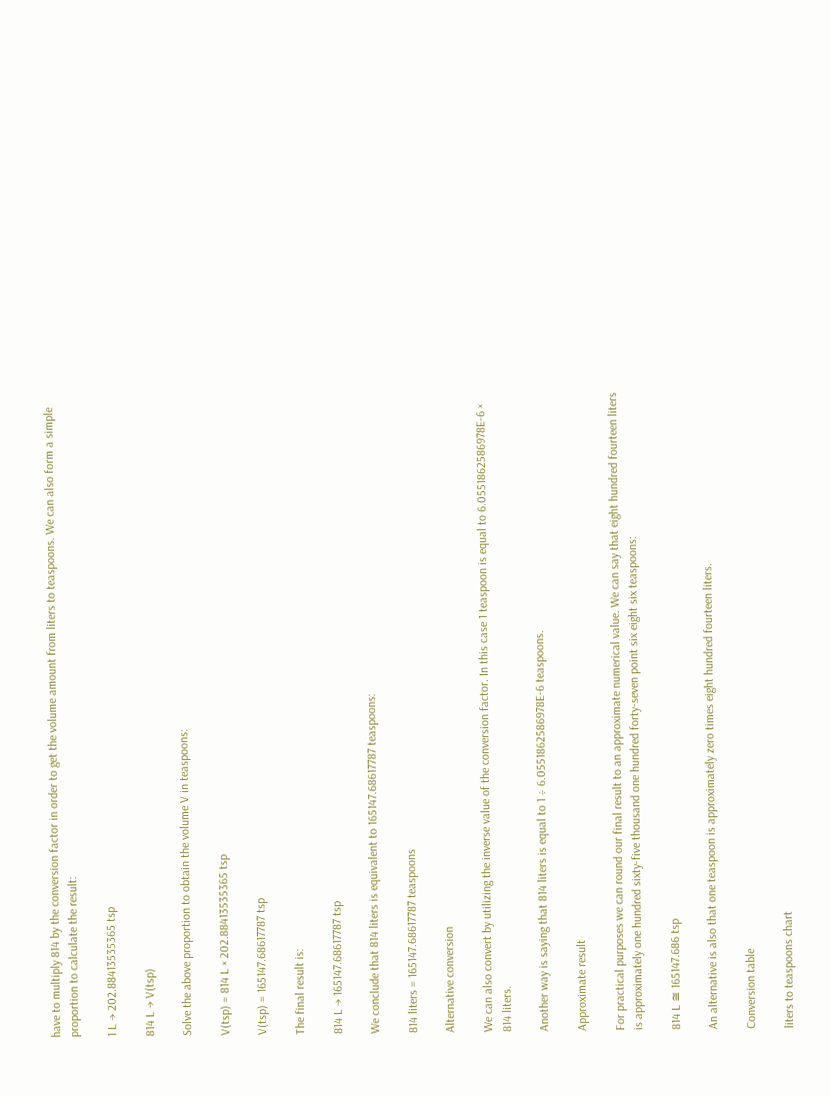have to multiply 814 by the conversion factor in order to get the volume amount from liters to teaspoons. We can also form a simple proportion to calculate the result:

1 L → 202.88413535365 tsp

814 L → V(tsp)

Solve the above proportion to obtain the volume V in teaspoons:

V(tsp) = 814 L × 202.88413535365 tsp

V(tsp) = 165147.68617787 tsp

The final result is:

814 L → 165147.68617787 tsp

We conclude that 814 liters is equivalent to 165147.68617787 teaspoons:

814 liters = 165147.68617787 teaspoons

Alternative conversion

We can also convert by utilizing the inverse value of the conversion factor. In this case 1 teaspoon is equal to 6.0551862586978E-6 × 814 liters.

Another way is saying that 814 liters is equal to 1 ÷ 6.0551862586978E-6 teaspoons.

Approximate result

For practical purposes we can round our final result to an approximate numerical value. We can say that eight hundred fourteen liters is approximately one hundred sixty-five thousand one hundred forty-seven point six eight six teaspoons:

814 L ≅ 165147.686 tsp

An alternative is also that one teaspoon is approximately zero times eight hundred fourteen liters.

Conversion table

liters to teaspoons chart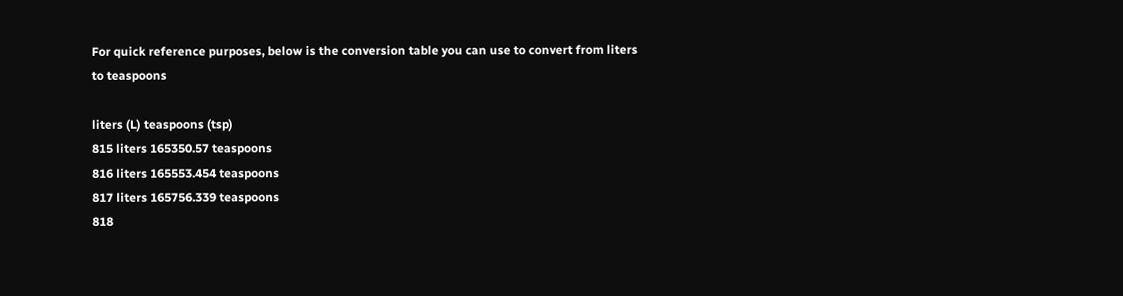For quick reference purposes, below is the conversion table you can use to convert from liters to teaspoons

liters (L) teaspoons (tsp)
815 liters 165350.57 teaspoons
816 liters 165553.454 teaspoons
817 liters 165756.339 teaspoons
818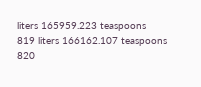liters 165959.223 teaspoons
819 liters 166162.107 teaspoons
820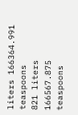liters 166364.991 teaspoons
821 liters 166567.875 teaspoons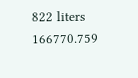822 liters 166770.759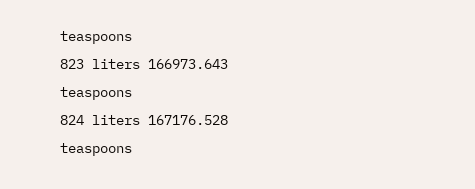teaspoons
823 liters 166973.643 teaspoons
824 liters 167176.528 teaspoons